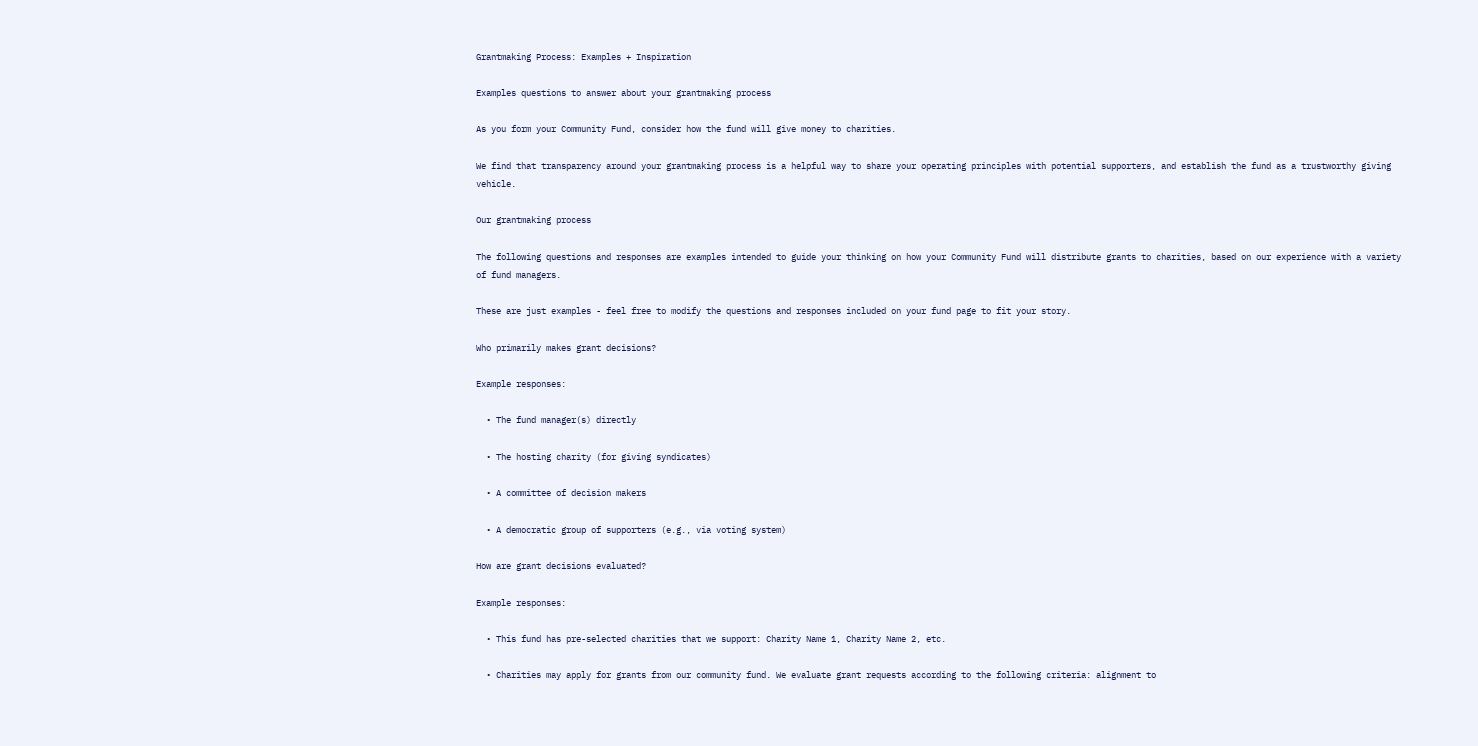Grantmaking Process: Examples + Inspiration

Examples questions to answer about your grantmaking process

As you form your Community Fund, consider how the fund will give money to charities.

We find that transparency around your grantmaking process is a helpful way to share your operating principles with potential supporters, and establish the fund as a trustworthy giving vehicle.

Our grantmaking process

The following questions and responses are examples intended to guide your thinking on how your Community Fund will distribute grants to charities, based on our experience with a variety of fund managers.

These are just examples - feel free to modify the questions and responses included on your fund page to fit your story.

Who primarily makes grant decisions?

Example responses:

  • The fund manager(s) directly

  • The hosting charity (for giving syndicates)

  • A committee of decision makers

  • A democratic group of supporters (e.g., via voting system)

How are grant decisions evaluated?

Example responses:

  • This fund has pre-selected charities that we support: Charity Name 1, Charity Name 2, etc.

  • Charities may apply for grants from our community fund. We evaluate grant requests according to the following criteria: alignment to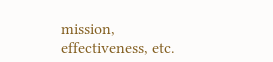mission, effectiveness, etc.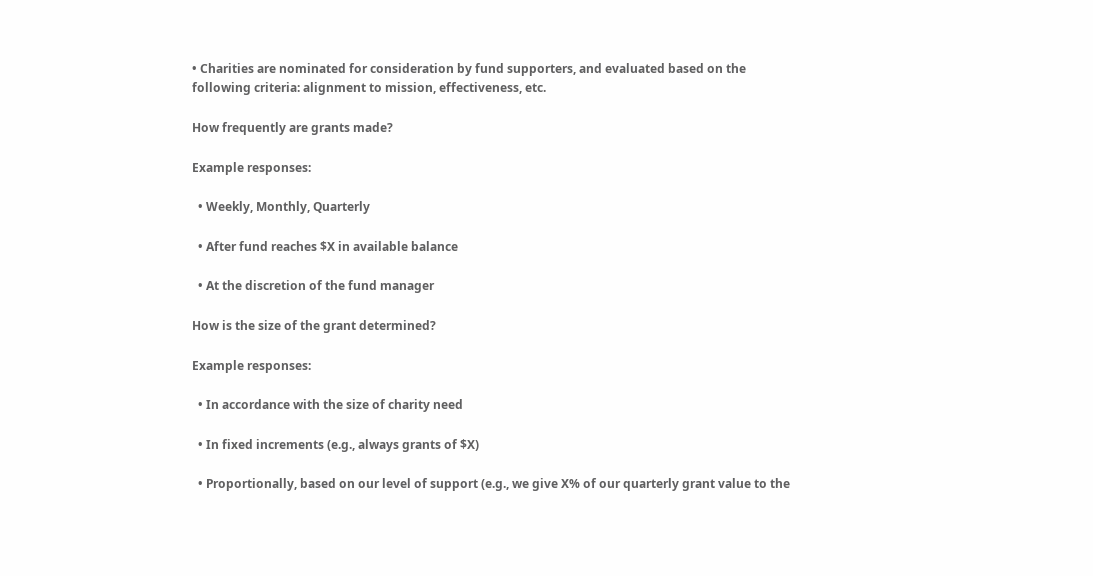• Charities are nominated for consideration by fund supporters, and evaluated based on the following criteria: alignment to mission, effectiveness, etc.

How frequently are grants made?

Example responses:

  • Weekly, Monthly, Quarterly

  • After fund reaches $X in available balance

  • At the discretion of the fund manager

How is the size of the grant determined?

Example responses:

  • In accordance with the size of charity need

  • In fixed increments (e.g., always grants of $X)

  • Proportionally, based on our level of support (e.g., we give X% of our quarterly grant value to the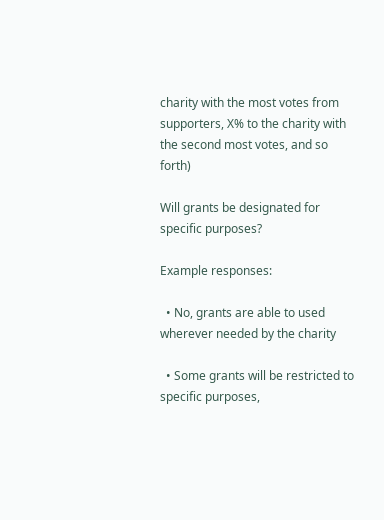charity with the most votes from supporters, X% to the charity with the second most votes, and so forth)

Will grants be designated for specific purposes?

Example responses:

  • No, grants are able to used wherever needed by the charity

  • Some grants will be restricted to specific purposes,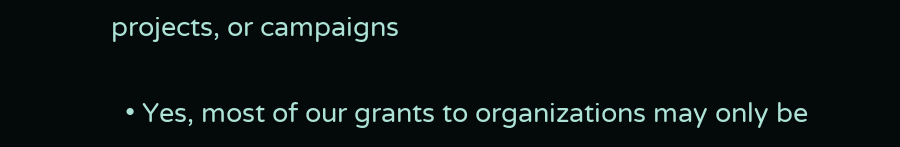projects, or campaigns

  • Yes, most of our grants to organizations may only be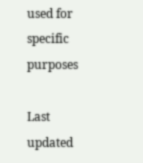used for specific purposes

Last updated